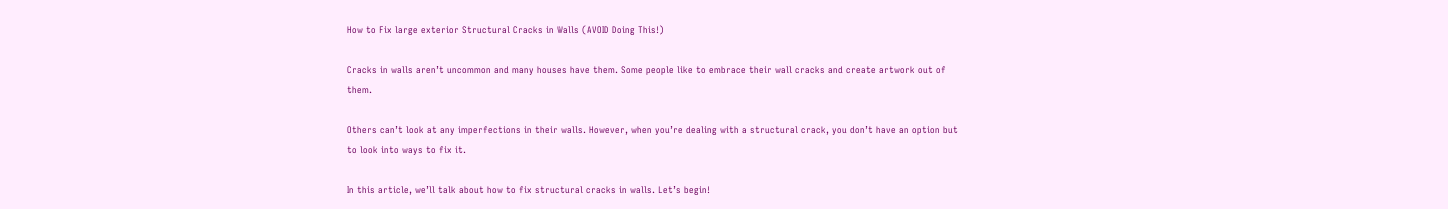How to Fix large exterior Structural Cracks in Walls (AVOID Doing This!)

Cracks in walls aren’t uncommon and many houses have them. Some people like to embrace their wall cracks and create artwork out of them.

Others can’t look at any imperfections in their walls. However, when you’re dealing with a structural crack, you don’t have an option but to look into ways to fix it.

In this article, we’ll talk about how to fix structural cracks in walls. Let’s begin!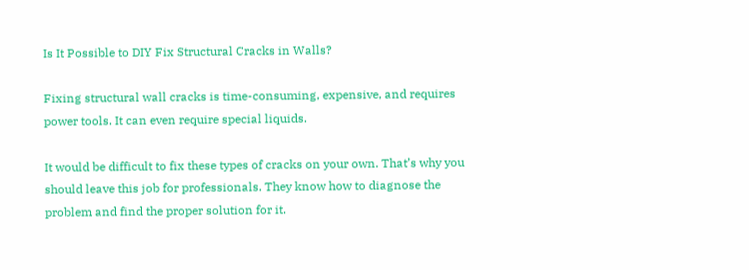Is It Possible to DIY Fix Structural Cracks in Walls?

Fixing structural wall cracks is time-consuming, expensive, and requires power tools. It can even require special liquids.

It would be difficult to fix these types of cracks on your own. That’s why you should leave this job for professionals. They know how to diagnose the problem and find the proper solution for it.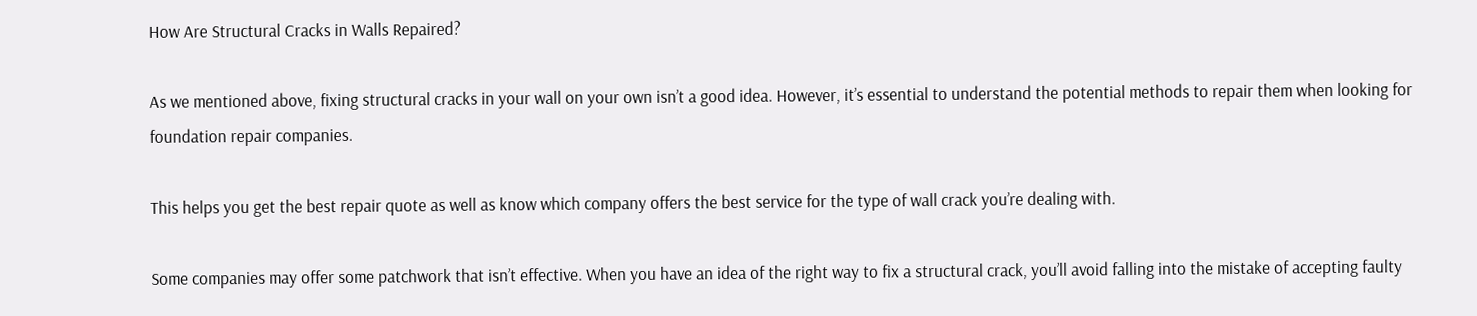How Are Structural Cracks in Walls Repaired?

As we mentioned above, fixing structural cracks in your wall on your own isn’t a good idea. However, it’s essential to understand the potential methods to repair them when looking for foundation repair companies.

This helps you get the best repair quote as well as know which company offers the best service for the type of wall crack you’re dealing with.

Some companies may offer some patchwork that isn’t effective. When you have an idea of the right way to fix a structural crack, you’ll avoid falling into the mistake of accepting faulty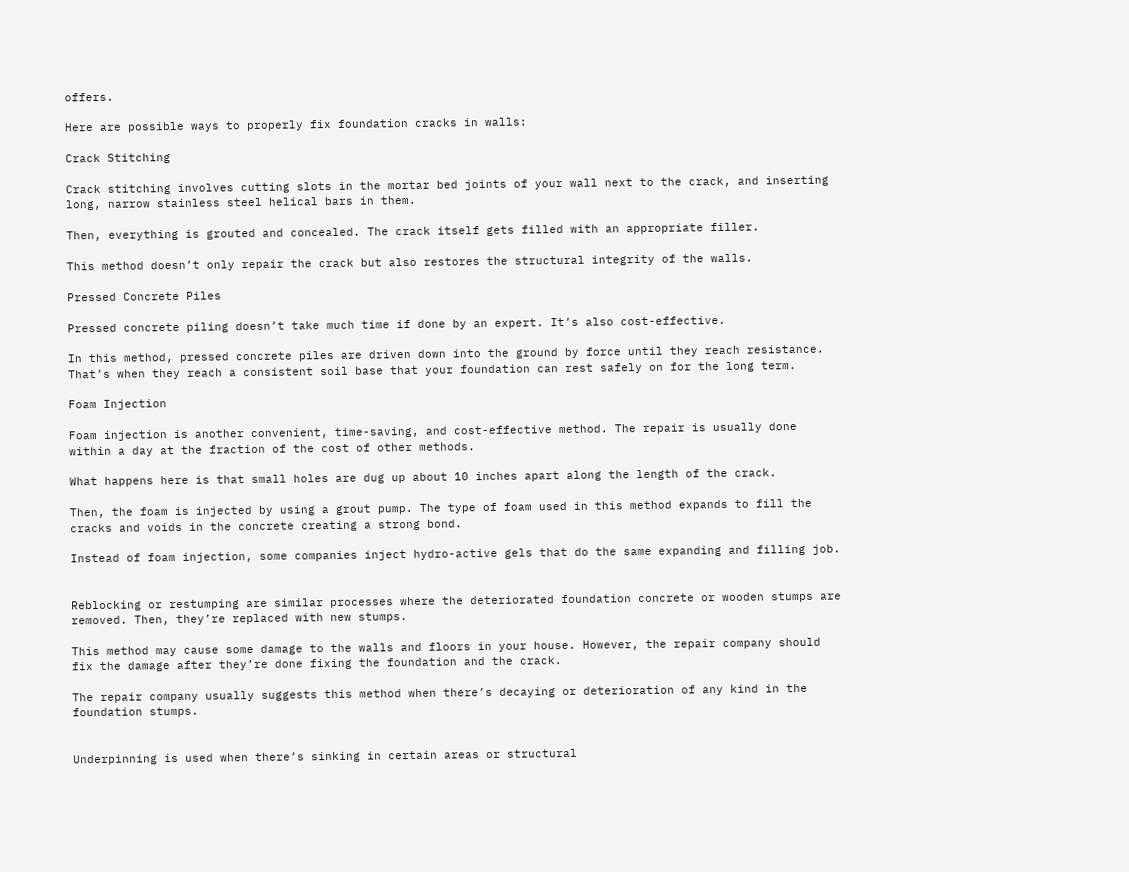offers.

Here are possible ways to properly fix foundation cracks in walls:

Crack Stitching

Crack stitching involves cutting slots in the mortar bed joints of your wall next to the crack, and inserting long, narrow stainless steel helical bars in them.

Then, everything is grouted and concealed. The crack itself gets filled with an appropriate filler.

This method doesn’t only repair the crack but also restores the structural integrity of the walls.

Pressed Concrete Piles

Pressed concrete piling doesn’t take much time if done by an expert. It’s also cost-effective.

In this method, pressed concrete piles are driven down into the ground by force until they reach resistance. That’s when they reach a consistent soil base that your foundation can rest safely on for the long term.

Foam Injection

Foam injection is another convenient, time-saving, and cost-effective method. The repair is usually done within a day at the fraction of the cost of other methods.

What happens here is that small holes are dug up about 10 inches apart along the length of the crack.

Then, the foam is injected by using a grout pump. The type of foam used in this method expands to fill the cracks and voids in the concrete creating a strong bond.

Instead of foam injection, some companies inject hydro-active gels that do the same expanding and filling job.


Reblocking or restumping are similar processes where the deteriorated foundation concrete or wooden stumps are removed. Then, they’re replaced with new stumps.

This method may cause some damage to the walls and floors in your house. However, the repair company should fix the damage after they’re done fixing the foundation and the crack.

The repair company usually suggests this method when there’s decaying or deterioration of any kind in the foundation stumps.


Underpinning is used when there’s sinking in certain areas or structural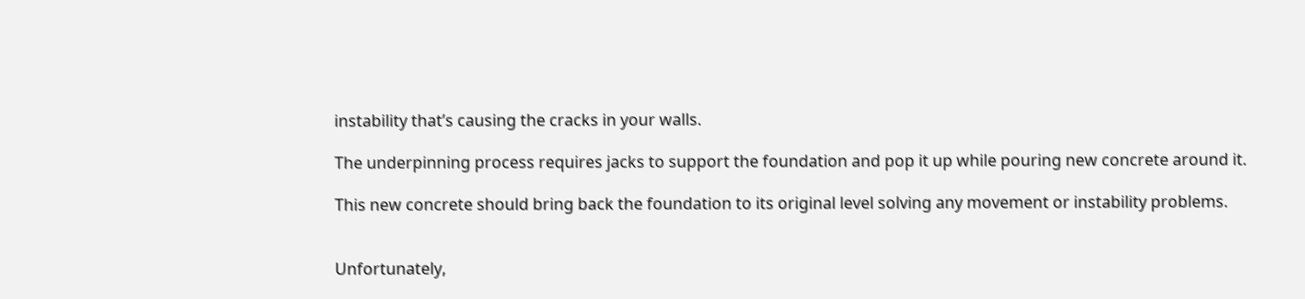instability that’s causing the cracks in your walls.

The underpinning process requires jacks to support the foundation and pop it up while pouring new concrete around it.

This new concrete should bring back the foundation to its original level solving any movement or instability problems.


Unfortunately,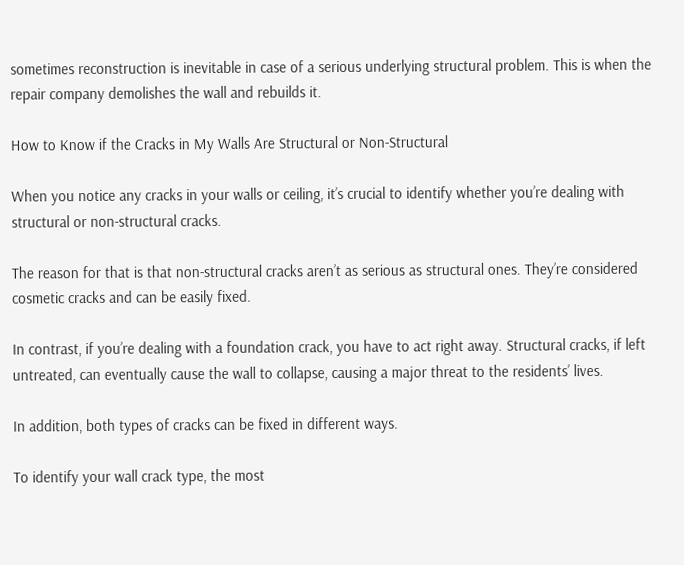sometimes reconstruction is inevitable in case of a serious underlying structural problem. This is when the repair company demolishes the wall and rebuilds it.

How to Know if the Cracks in My Walls Are Structural or Non-Structural

When you notice any cracks in your walls or ceiling, it’s crucial to identify whether you’re dealing with structural or non-structural cracks.

The reason for that is that non-structural cracks aren’t as serious as structural ones. They’re considered cosmetic cracks and can be easily fixed.

In contrast, if you’re dealing with a foundation crack, you have to act right away. Structural cracks, if left untreated, can eventually cause the wall to collapse, causing a major threat to the residents’ lives.

In addition, both types of cracks can be fixed in different ways.

To identify your wall crack type, the most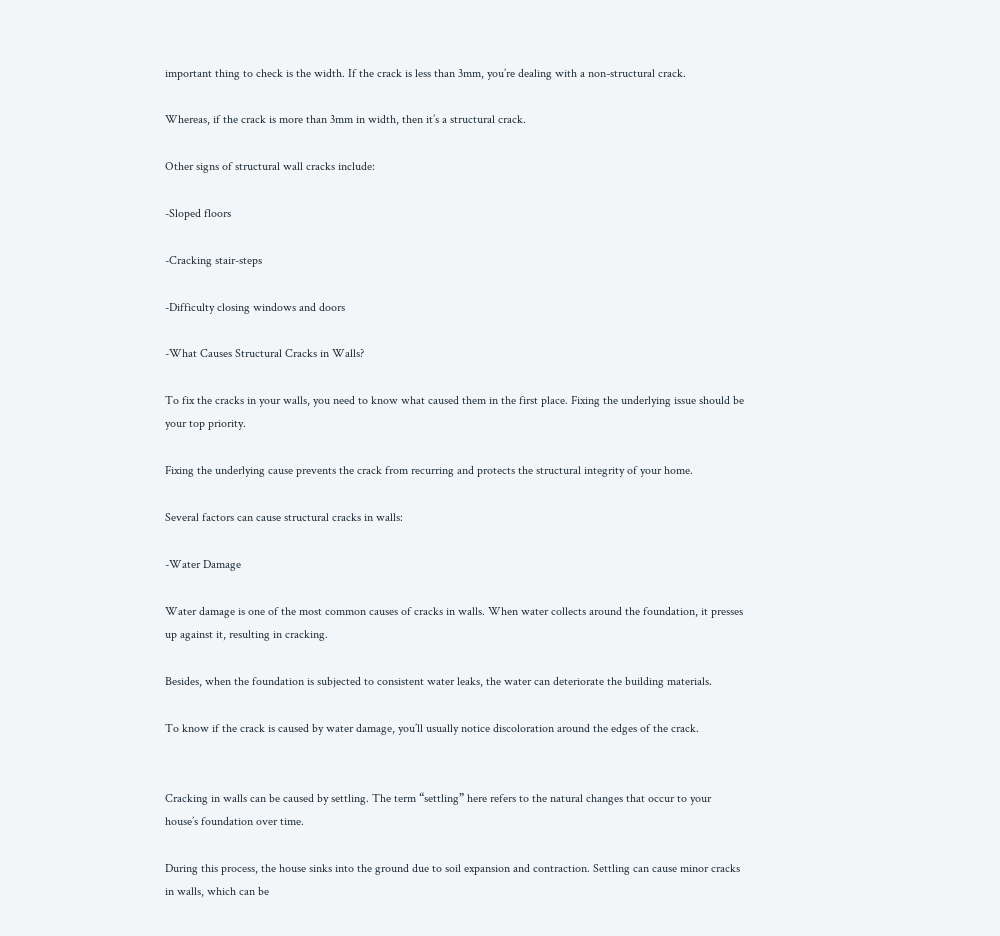important thing to check is the width. If the crack is less than 3mm, you’re dealing with a non-structural crack.

Whereas, if the crack is more than 3mm in width, then it’s a structural crack.

Other signs of structural wall cracks include:

-Sloped floors

-Cracking stair-steps

-Difficulty closing windows and doors

-What Causes Structural Cracks in Walls?

To fix the cracks in your walls, you need to know what caused them in the first place. Fixing the underlying issue should be your top priority.

Fixing the underlying cause prevents the crack from recurring and protects the structural integrity of your home.

Several factors can cause structural cracks in walls:

-Water Damage

Water damage is one of the most common causes of cracks in walls. When water collects around the foundation, it presses up against it, resulting in cracking.

Besides, when the foundation is subjected to consistent water leaks, the water can deteriorate the building materials.

To know if the crack is caused by water damage, you’ll usually notice discoloration around the edges of the crack.


Cracking in walls can be caused by settling. The term “settling” here refers to the natural changes that occur to your house’s foundation over time.

During this process, the house sinks into the ground due to soil expansion and contraction. Settling can cause minor cracks in walls, which can be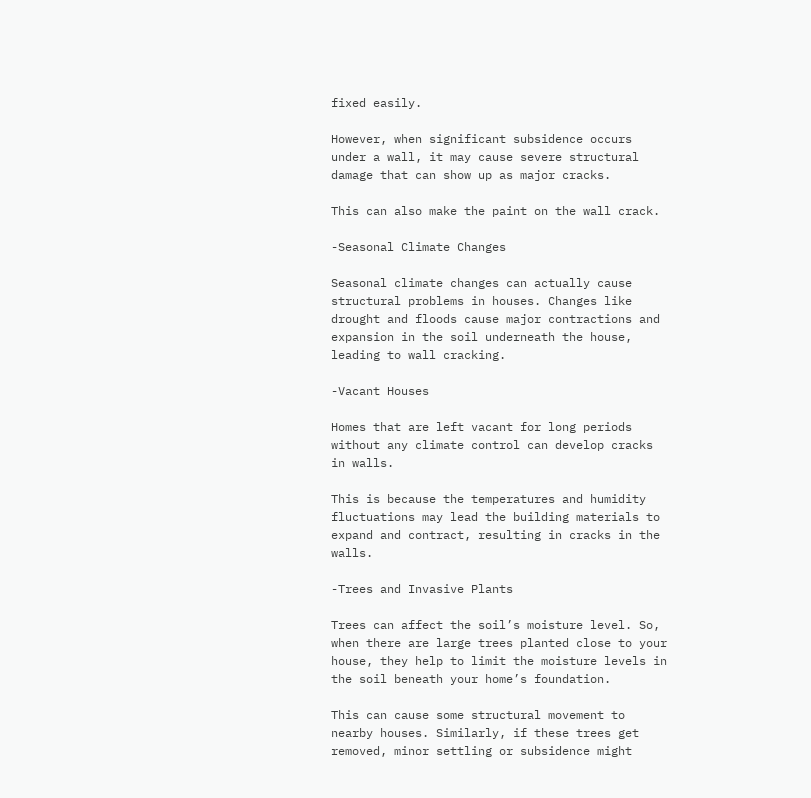fixed easily.

However, when significant subsidence occurs under a wall, it may cause severe structural damage that can show up as major cracks.

This can also make the paint on the wall crack.

-Seasonal Climate Changes

Seasonal climate changes can actually cause structural problems in houses. Changes like drought and floods cause major contractions and expansion in the soil underneath the house, leading to wall cracking.

-Vacant Houses

Homes that are left vacant for long periods without any climate control can develop cracks in walls.

This is because the temperatures and humidity fluctuations may lead the building materials to expand and contract, resulting in cracks in the walls.

-Trees and Invasive Plants

Trees can affect the soil’s moisture level. So, when there are large trees planted close to your house, they help to limit the moisture levels in the soil beneath your home’s foundation.

This can cause some structural movement to nearby houses. Similarly, if these trees get removed, minor settling or subsidence might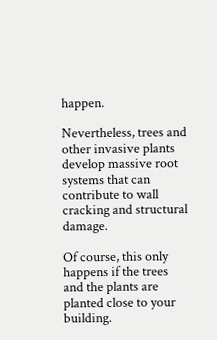happen.

Nevertheless, trees and other invasive plants develop massive root systems that can contribute to wall cracking and structural damage.

Of course, this only happens if the trees and the plants are planted close to your building.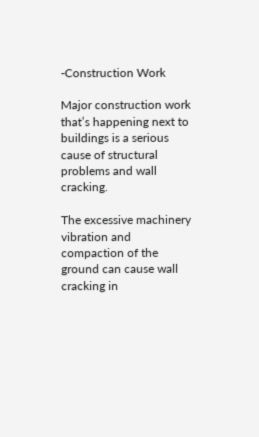-Construction Work

Major construction work that’s happening next to buildings is a serious cause of structural problems and wall cracking.

The excessive machinery vibration and compaction of the ground can cause wall cracking in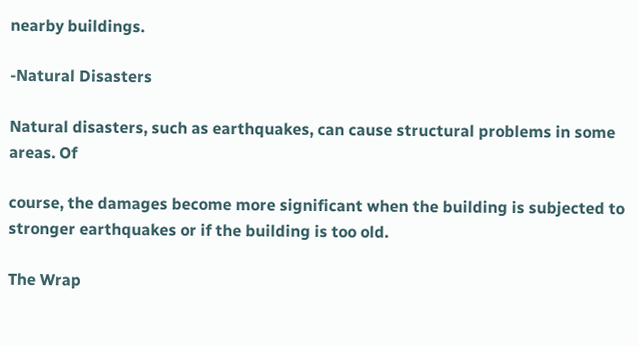nearby buildings.

-Natural Disasters

Natural disasters, such as earthquakes, can cause structural problems in some areas. Of

course, the damages become more significant when the building is subjected to stronger earthquakes or if the building is too old.

The Wrap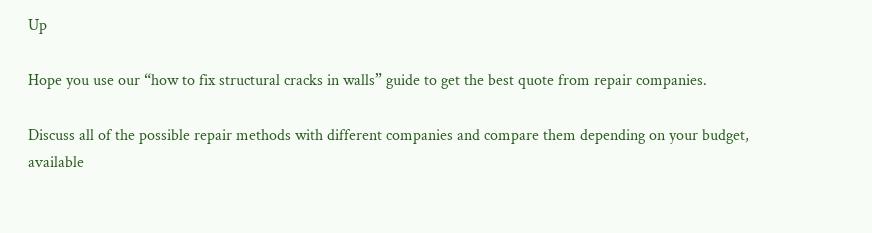Up

Hope you use our “how to fix structural cracks in walls” guide to get the best quote from repair companies.

Discuss all of the possible repair methods with different companies and compare them depending on your budget, available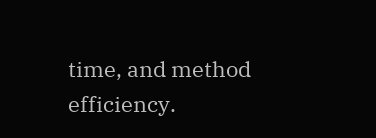time, and method efficiency.